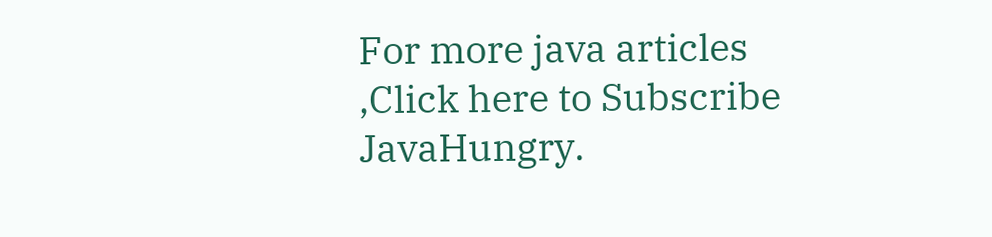For more java articles ,Click here to Subscribe JavaHungry.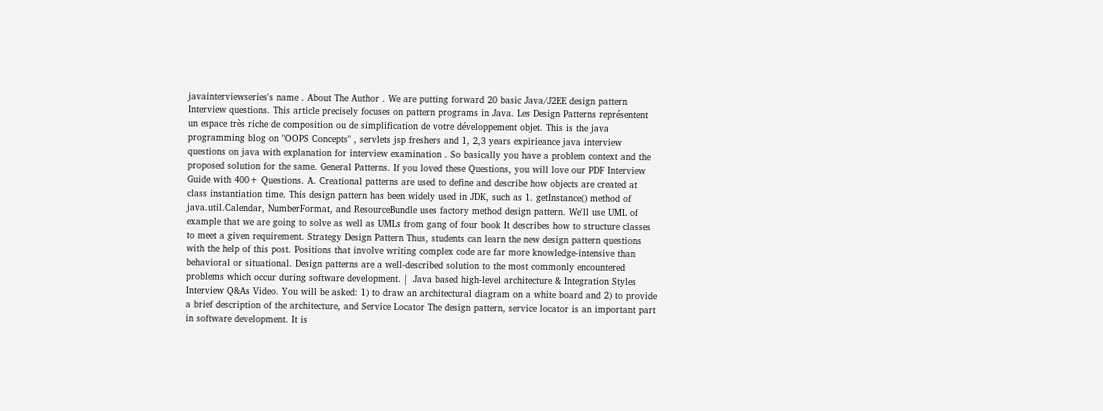javainterviewseries's name . About The Author . We are putting forward 20 basic Java/J2EE design pattern Interview questions. This article precisely focuses on pattern programs in Java. Les Design Patterns représentent un espace très riche de composition ou de simplification de votre développement objet. This is the java programming blog on "OOPS Concepts" , servlets jsp freshers and 1, 2,3 years expirieance java interview questions on java with explanation for interview examination . So basically you have a problem context and the proposed solution for the same. General Patterns. If you loved these Questions, you will love our PDF Interview Guide with 400+ Questions. A. Creational patterns are used to define and describe how objects are created at class instantiation time. This design pattern has been widely used in JDK, such as 1. getInstance() method of java.util.Calendar, NumberFormat, and ResourceBundle uses factory method design pattern. We'll use UML of example that we are going to solve as well as UMLs from gang of four book It describes how to structure classes to meet a given requirement. Strategy Design Pattern Thus, students can learn the new design pattern questions with the help of this post. Positions that involve writing complex code are far more knowledge-intensive than behavioral or situational. Design patterns are a well-described solution to the most commonly encountered problems which occur during software development. |  Java based high-level architecture & Integration Styles Interview Q&As Video. You will be asked: 1) to draw an architectural diagram on a white board and 2) to provide a brief description of the architecture, and Service Locator The design pattern, service locator is an important part in software development. It is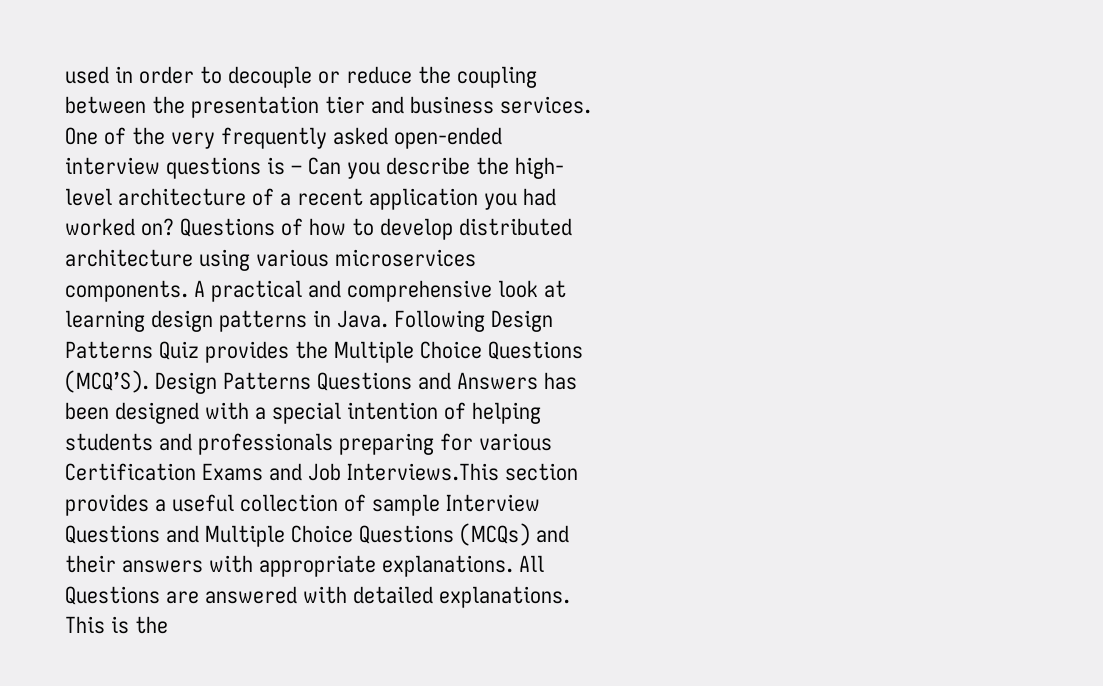used in order to decouple or reduce the coupling between the presentation tier and business services. One of the very frequently asked open-ended interview questions is – Can you describe the high-level architecture of a recent application you had worked on? Questions of how to develop distributed architecture using various microservices components. A practical and comprehensive look at learning design patterns in Java. Following Design Patterns Quiz provides the Multiple Choice Questions (MCQ’S). Design Patterns Questions and Answers has been designed with a special intention of helping students and professionals preparing for various Certification Exams and Job Interviews.This section provides a useful collection of sample Interview Questions and Multiple Choice Questions (MCQs) and their answers with appropriate explanations. All Questions are answered with detailed explanations. This is the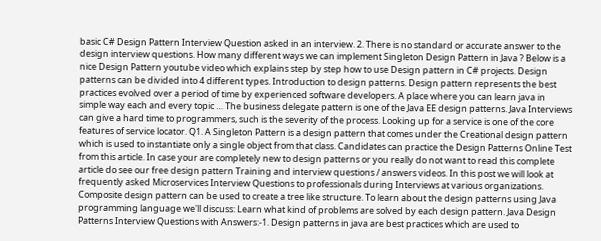basic C# Design Pattern Interview Question asked in an interview. 2. There is no standard or accurate answer to the design interview questions. How many different ways we can implement Singleton Design Pattern in Java ? Below is a nice Design Pattern youtube video which explains step by step how to use Design pattern in C# projects. Design patterns can be divided into 4 different types. Introduction to design patterns. Design pattern represents the best practices evolved over a period of time by experienced software developers. A place where you can learn java in simple way each and every topic … The business delegate pattern is one of the Java EE design patterns. Java Interviews can give a hard time to programmers, such is the severity of the process. Looking up for a service is one of the core features of service locator. Q1. A Singleton Pattern is a design pattern that comes under the Creational design pattern which is used to instantiate only a single object from that class. Candidates can practice the Design Patterns Online Test from this article. In case your are completely new to design patterns or you really do not want to read this complete article do see our free design pattern Training and interview questions / answers videos. In this post we will look at frequently asked Microservices Interview Questions to professionals during Interviews at various organizations. Composite design pattern can be used to create a tree like structure. To learn about the design patterns using Java programming language we'll discuss: Learn what kind of problems are solved by each design pattern. Java Design Patterns Interview Questions with Answers:-1. Design patterns in java are best practices which are used to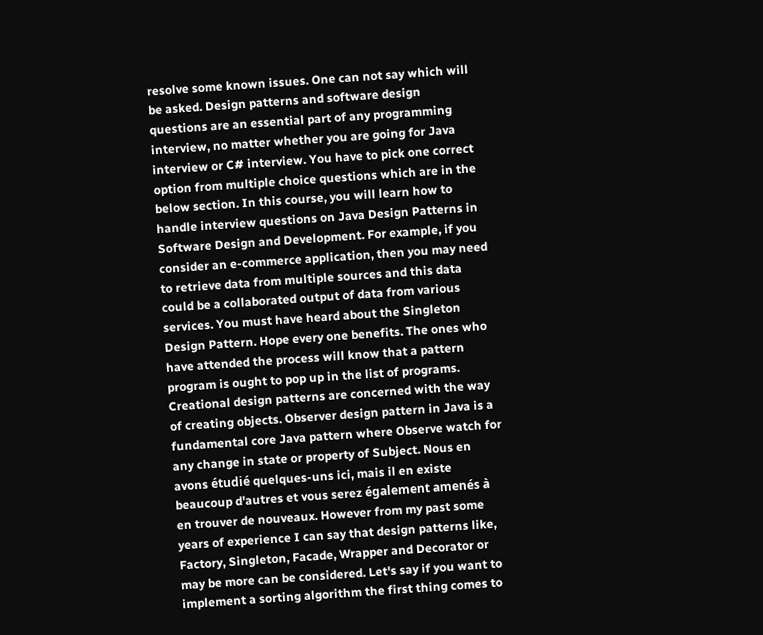resolve some known issues. One can not say which will be asked. Design patterns and software design questions are an essential part of any programming interview, no matter whether you are going for Java interview or C# interview. You have to pick one correct option from multiple choice questions which are in the below section. In this course, you will learn how to handle interview questions on Java Design Patterns in Software Design and Development. For example, if you consider an e-commerce application, then you may need to retrieve data from multiple sources and this data could be a collaborated output of data from various services. You must have heard about the Singleton Design Pattern. Hope every one benefits. The ones who have attended the process will know that a pattern program is ought to pop up in the list of programs. Creational design patterns are concerned with the way of creating objects. Observer design pattern in Java is a fundamental core Java pattern where Observe watch for any change in state or property of Subject. Nous en avons étudié quelques-uns ici, mais il en existe beaucoup d'autres et vous serez également amenés à en trouver de nouveaux. However from my past some years of experience I can say that design patterns like, Factory, Singleton, Facade, Wrapper and Decorator or may be more can be considered. Let's say if you want to implement a sorting algorithm the first thing comes to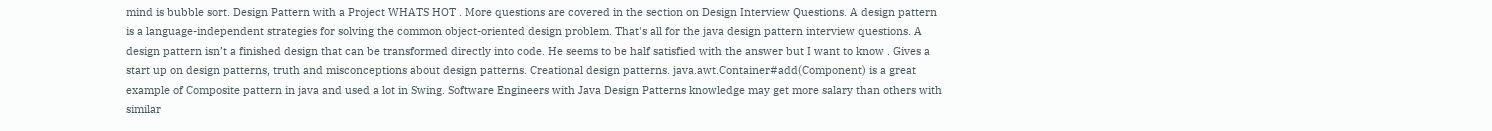mind is bubble sort. Design Pattern with a Project WHATS HOT . More questions are covered in the section on Design Interview Questions. A design pattern is a language-independent strategies for solving the common object-oriented design problem. That's all for the java design pattern interview questions. A design pattern isn’t a finished design that can be transformed directly into code. He seems to be half satisfied with the answer but I want to know . Gives a start up on design patterns, truth and misconceptions about design patterns. Creational design patterns. java.awt.Container#add(Component) is a great example of Composite pattern in java and used a lot in Swing. Software Engineers with Java Design Patterns knowledge may get more salary than others with similar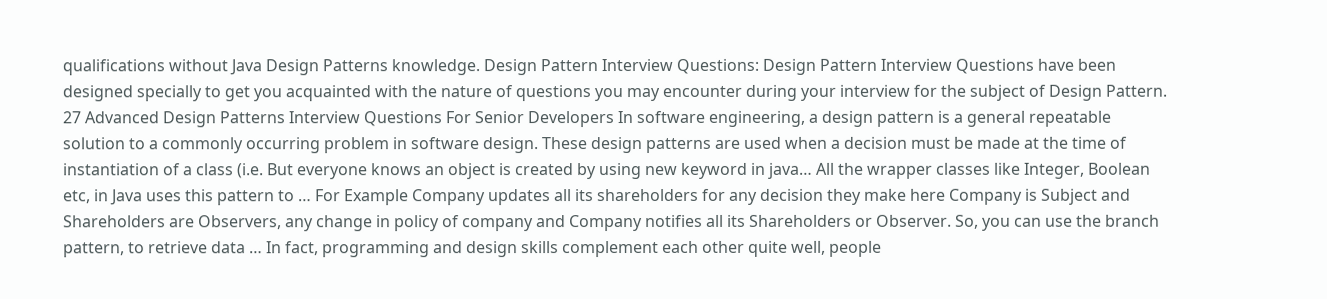qualifications without Java Design Patterns knowledge. Design Pattern Interview Questions: Design Pattern Interview Questions have been designed specially to get you acquainted with the nature of questions you may encounter during your interview for the subject of Design Pattern. 27 Advanced Design Patterns Interview Questions For Senior Developers In software engineering, a design pattern is a general repeatable solution to a commonly occurring problem in software design. These design patterns are used when a decision must be made at the time of instantiation of a class (i.e. But everyone knows an object is created by using new keyword in java… All the wrapper classes like Integer, Boolean etc, in Java uses this pattern to … For Example Company updates all its shareholders for any decision they make here Company is Subject and Shareholders are Observers, any change in policy of company and Company notifies all its Shareholders or Observer. So, you can use the branch pattern, to retrieve data … In fact, programming and design skills complement each other quite well, people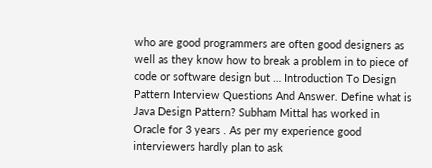who are good programmers are often good designers as well as they know how to break a problem in to piece of code or software design but … Introduction To Design Pattern Interview Questions And Answer. Define what is Java Design Pattern? Subham Mittal has worked in Oracle for 3 years . As per my experience good interviewers hardly plan to ask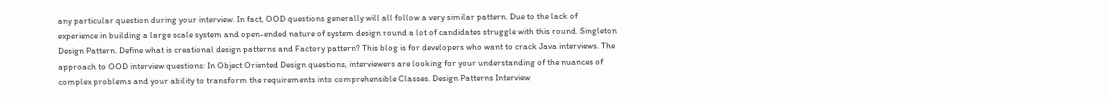any particular question during your interview. In fact, OOD questions generally will all follow a very similar pattern. Due to the lack of experience in building a large scale system and open-ended nature of system design round a lot of candidates struggle with this round. Singleton Design Pattern. Define what is creational design patterns and Factory pattern? This blog is for developers who want to crack Java interviews. The approach to OOD interview questions: In Object Oriented Design questions, interviewers are looking for your understanding of the nuances of complex problems and your ability to transform the requirements into comprehensible Classes. Design Patterns Interview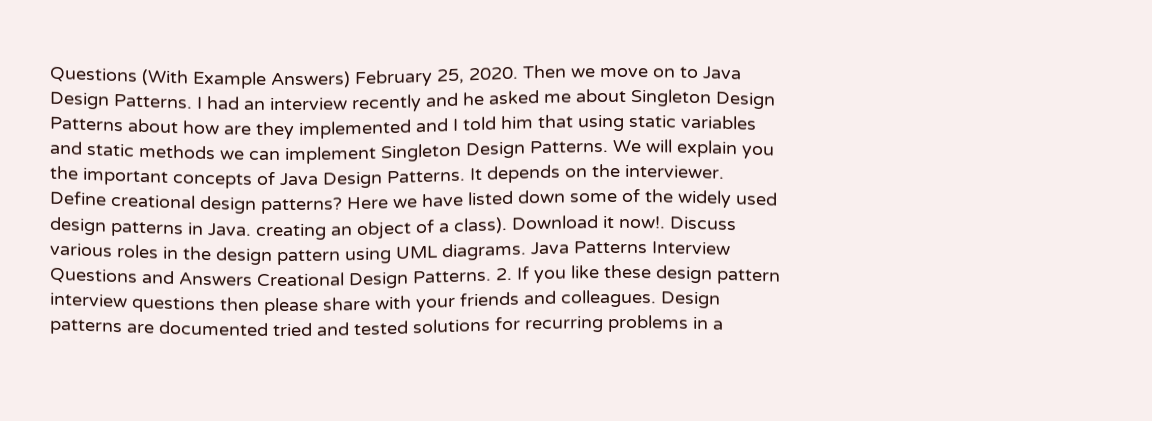Questions (With Example Answers) February 25, 2020. Then we move on to Java Design Patterns. I had an interview recently and he asked me about Singleton Design Patterns about how are they implemented and I told him that using static variables and static methods we can implement Singleton Design Patterns. We will explain you the important concepts of Java Design Patterns. It depends on the interviewer. Define creational design patterns? Here we have listed down some of the widely used design patterns in Java. creating an object of a class). Download it now!. Discuss various roles in the design pattern using UML diagrams. Java Patterns Interview Questions and Answers Creational Design Patterns. 2. If you like these design pattern interview questions then please share with your friends and colleagues. Design patterns are documented tried and tested solutions for recurring problems in a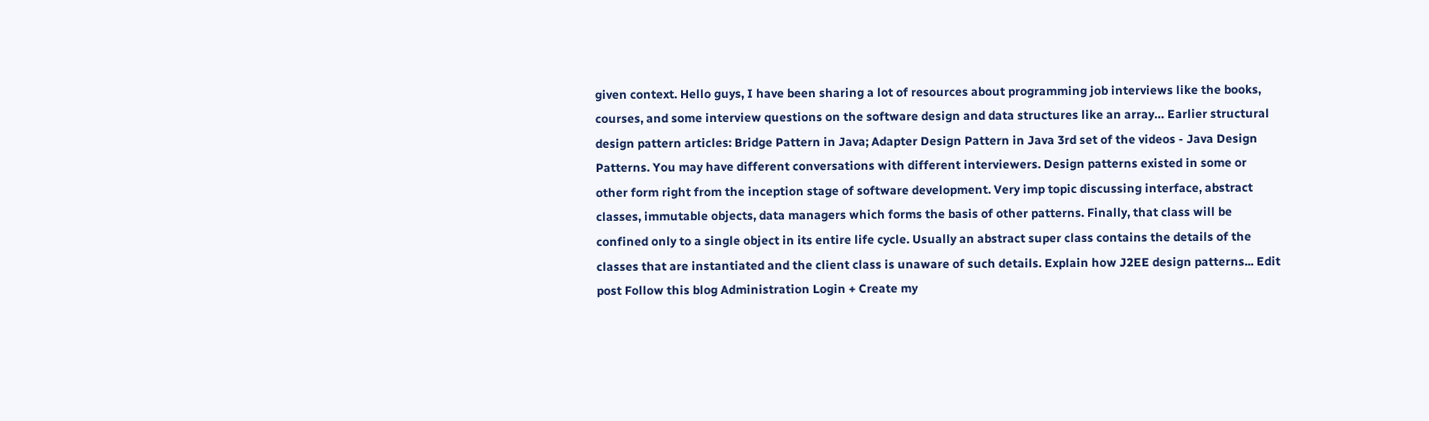given context. Hello guys, I have been sharing a lot of resources about programming job interviews like the books, courses, and some interview questions on the software design and data structures like an array… Earlier structural design pattern articles: Bridge Pattern in Java; Adapter Design Pattern in Java 3rd set of the videos - Java Design Patterns. You may have different conversations with different interviewers. Design patterns existed in some or other form right from the inception stage of software development. Very imp topic discussing interface, abstract classes, immutable objects, data managers which forms the basis of other patterns. Finally, that class will be confined only to a single object in its entire life cycle. Usually an abstract super class contains the details of the classes that are instantiated and the client class is unaware of such details. Explain how J2EE design patterns... Edit post Follow this blog Administration Login + Create my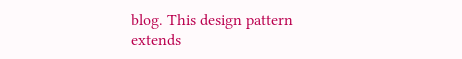blog. This design pattern extends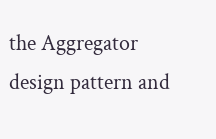the Aggregator design pattern and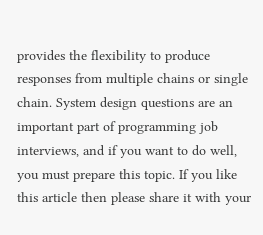provides the flexibility to produce responses from multiple chains or single chain. System design questions are an important part of programming job interviews, and if you want to do well, you must prepare this topic. If you like this article then please share it with your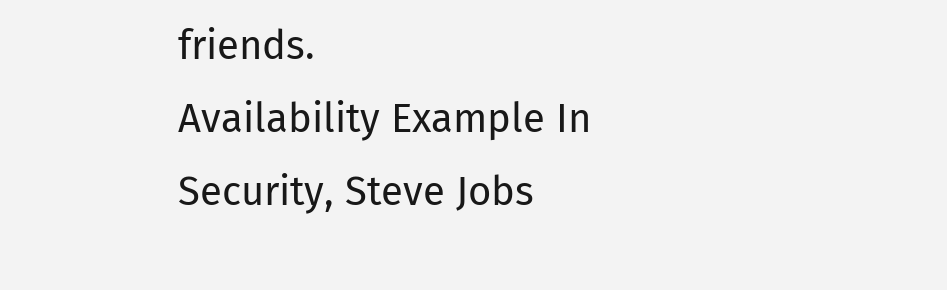friends.
Availability Example In Security, Steve Jobs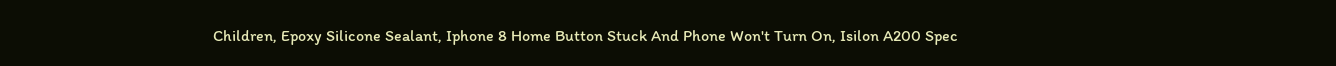Children, Epoxy Silicone Sealant, Iphone 8 Home Button Stuck And Phone Won't Turn On, Isilon A200 Spec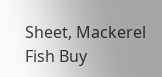Sheet, Mackerel Fish Buy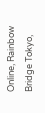Online, Rainbow Bridge Tokyo,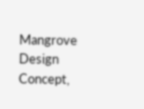Mangrove Design Concept,